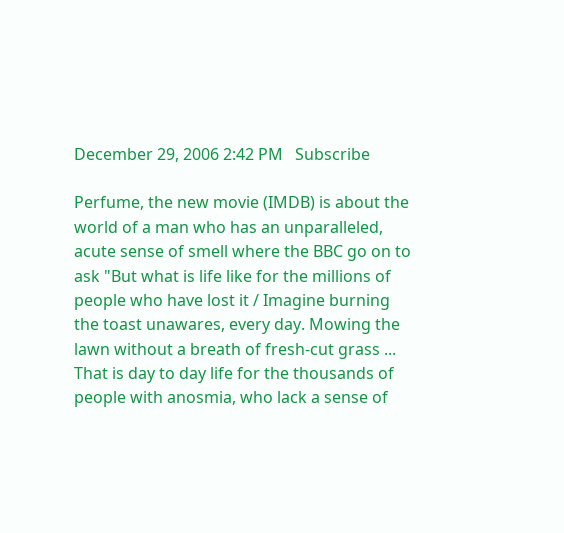December 29, 2006 2:42 PM   Subscribe

Perfume, the new movie (IMDB) is about the world of a man who has an unparalleled, acute sense of smell where the BBC go on to ask "But what is life like for the millions of people who have lost it / Imagine burning the toast unawares, every day. Mowing the lawn without a breath of fresh-cut grass ... That is day to day life for the thousands of people with anosmia, who lack a sense of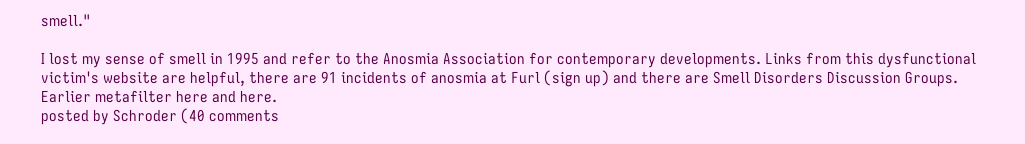smell."

I lost my sense of smell in 1995 and refer to the Anosmia Association for contemporary developments. Links from this dysfunctional victim's website are helpful, there are 91 incidents of anosmia at Furl (sign up) and there are Smell Disorders Discussion Groups. Earlier metafilter here and here.
posted by Schroder (40 comments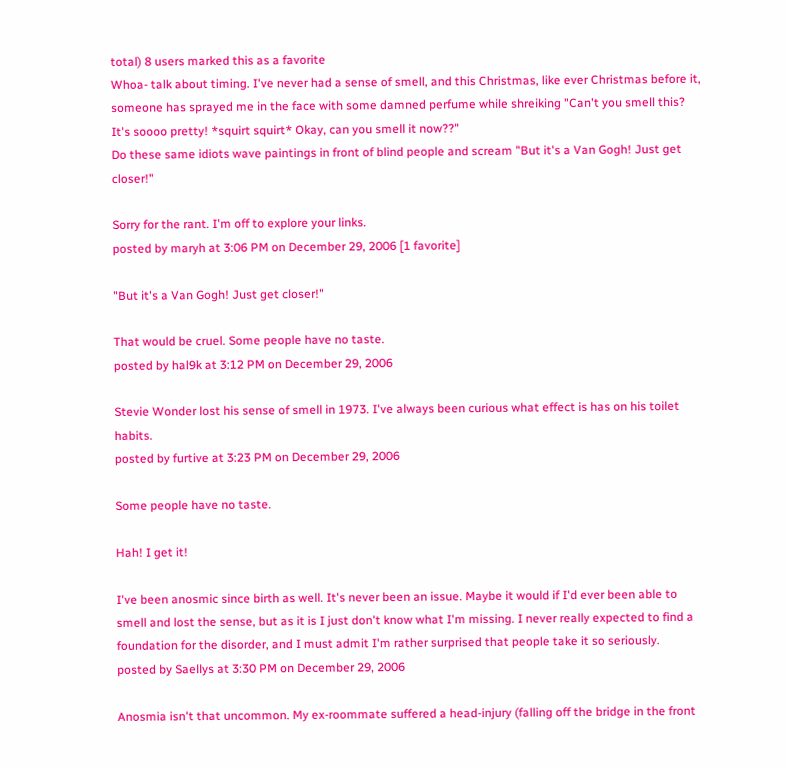total) 8 users marked this as a favorite
Whoa- talk about timing. I've never had a sense of smell, and this Christmas, like ever Christmas before it, someone has sprayed me in the face with some damned perfume while shreiking "Can't you smell this? It's soooo pretty! *squirt squirt* Okay, can you smell it now??"
Do these same idiots wave paintings in front of blind people and scream "But it's a Van Gogh! Just get closer!"

Sorry for the rant. I'm off to explore your links.
posted by maryh at 3:06 PM on December 29, 2006 [1 favorite]

"But it's a Van Gogh! Just get closer!"

That would be cruel. Some people have no taste.
posted by hal9k at 3:12 PM on December 29, 2006

Stevie Wonder lost his sense of smell in 1973. I've always been curious what effect is has on his toilet habits.
posted by furtive at 3:23 PM on December 29, 2006

Some people have no taste.

Hah! I get it!

I've been anosmic since birth as well. It's never been an issue. Maybe it would if I'd ever been able to smell and lost the sense, but as it is I just don't know what I'm missing. I never really expected to find a foundation for the disorder, and I must admit I'm rather surprised that people take it so seriously.
posted by Saellys at 3:30 PM on December 29, 2006

Anosmia isn't that uncommon. My ex-roommate suffered a head-injury (falling off the bridge in the front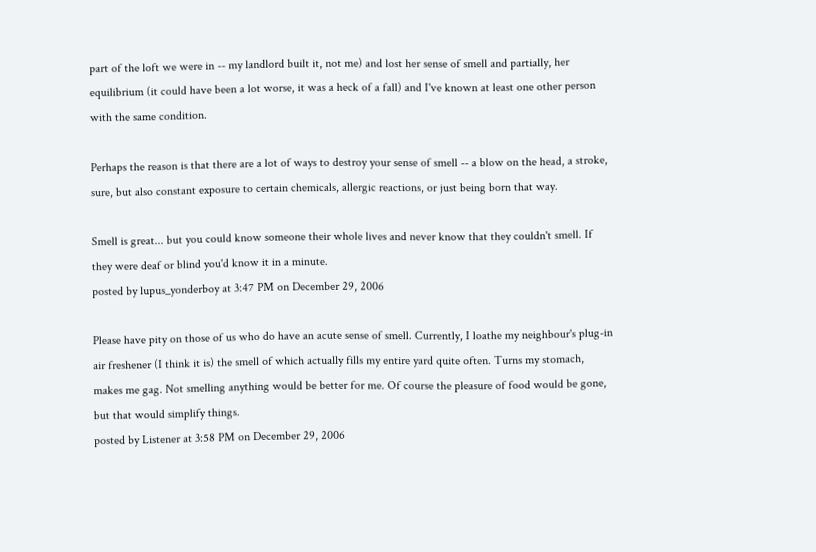part of the loft we were in -- my landlord built it, not me) and lost her sense of smell and partially, her equilibrium (it could have been a lot worse, it was a heck of a fall) and I've known at least one other person with the same condition.

Perhaps the reason is that there are a lot of ways to destroy your sense of smell -- a blow on the head, a stroke, sure, but also constant exposure to certain chemicals, allergic reactions, or just being born that way.

Smell is great... but you could know someone their whole lives and never know that they couldn't smell. If they were deaf or blind you'd know it in a minute.
posted by lupus_yonderboy at 3:47 PM on December 29, 2006

Please have pity on those of us who do have an acute sense of smell. Currently, I loathe my neighbour's plug-in air freshener (I think it is) the smell of which actually fills my entire yard quite often. Turns my stomach, makes me gag. Not smelling anything would be better for me. Of course the pleasure of food would be gone, but that would simplify things.
posted by Listener at 3:58 PM on December 29, 2006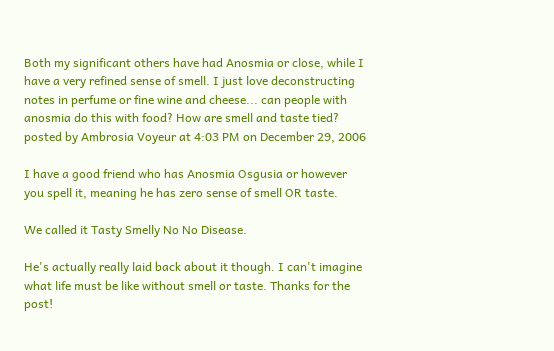Both my significant others have had Anosmia or close, while I have a very refined sense of smell. I just love deconstructing notes in perfume or fine wine and cheese... can people with anosmia do this with food? How are smell and taste tied?
posted by Ambrosia Voyeur at 4:03 PM on December 29, 2006

I have a good friend who has Anosmia Osgusia or however you spell it, meaning he has zero sense of smell OR taste.

We called it Tasty Smelly No No Disease.

He's actually really laid back about it though. I can't imagine what life must be like without smell or taste. Thanks for the post!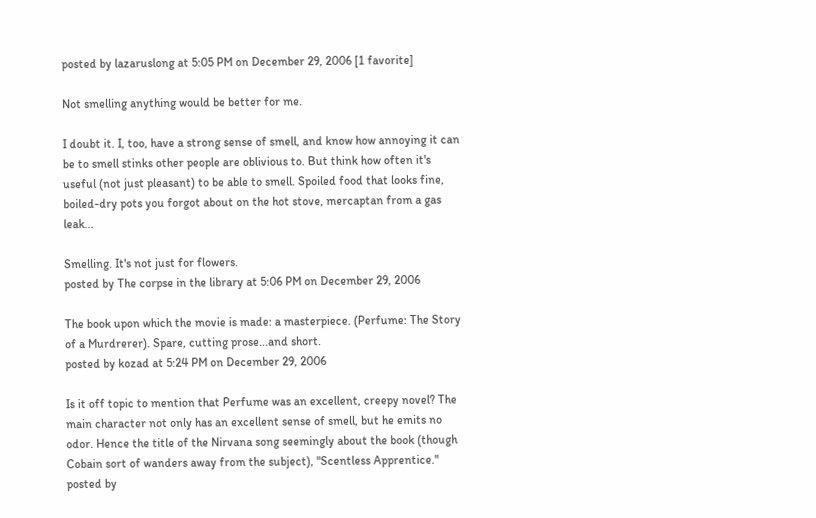posted by lazaruslong at 5:05 PM on December 29, 2006 [1 favorite]

Not smelling anything would be better for me.

I doubt it. I, too, have a strong sense of smell, and know how annoying it can be to smell stinks other people are oblivious to. But think how often it's useful (not just pleasant) to be able to smell. Spoiled food that looks fine, boiled-dry pots you forgot about on the hot stove, mercaptan from a gas leak...

Smelling. It's not just for flowers.
posted by The corpse in the library at 5:06 PM on December 29, 2006

The book upon which the movie is made: a masterpiece. (Perfume: The Story of a Murdrerer). Spare, cutting prose...and short.
posted by kozad at 5:24 PM on December 29, 2006

Is it off topic to mention that Perfume was an excellent, creepy novel? The main character not only has an excellent sense of smell, but he emits no odor. Hence the title of the Nirvana song seemingly about the book (though Cobain sort of wanders away from the subject), "Scentless Apprentice."
posted by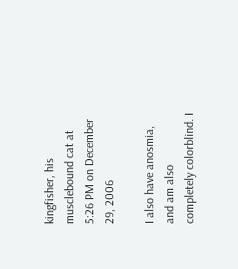kingfisher, his musclebound cat at 5:26 PM on December 29, 2006

I also have anosmia, and am also completely colorblind. I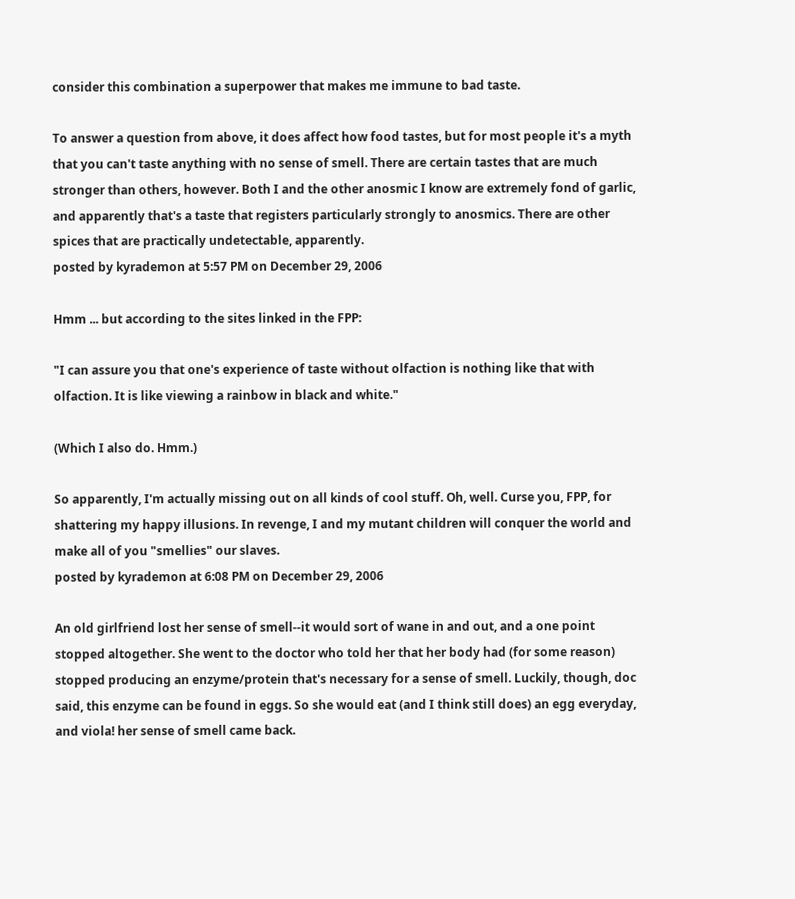consider this combination a superpower that makes me immune to bad taste.

To answer a question from above, it does affect how food tastes, but for most people it's a myth that you can't taste anything with no sense of smell. There are certain tastes that are much stronger than others, however. Both I and the other anosmic I know are extremely fond of garlic, and apparently that's a taste that registers particularly strongly to anosmics. There are other spices that are practically undetectable, apparently.
posted by kyrademon at 5:57 PM on December 29, 2006

Hmm ... but according to the sites linked in the FPP:

"I can assure you that one's experience of taste without olfaction is nothing like that with olfaction. It is like viewing a rainbow in black and white."

(Which I also do. Hmm.)

So apparently, I'm actually missing out on all kinds of cool stuff. Oh, well. Curse you, FPP, for shattering my happy illusions. In revenge, I and my mutant children will conquer the world and make all of you "smellies" our slaves.
posted by kyrademon at 6:08 PM on December 29, 2006

An old girlfriend lost her sense of smell--it would sort of wane in and out, and a one point stopped altogether. She went to the doctor who told her that her body had (for some reason) stopped producing an enzyme/protein that's necessary for a sense of smell. Luckily, though, doc said, this enzyme can be found in eggs. So she would eat (and I think still does) an egg everyday, and viola! her sense of smell came back.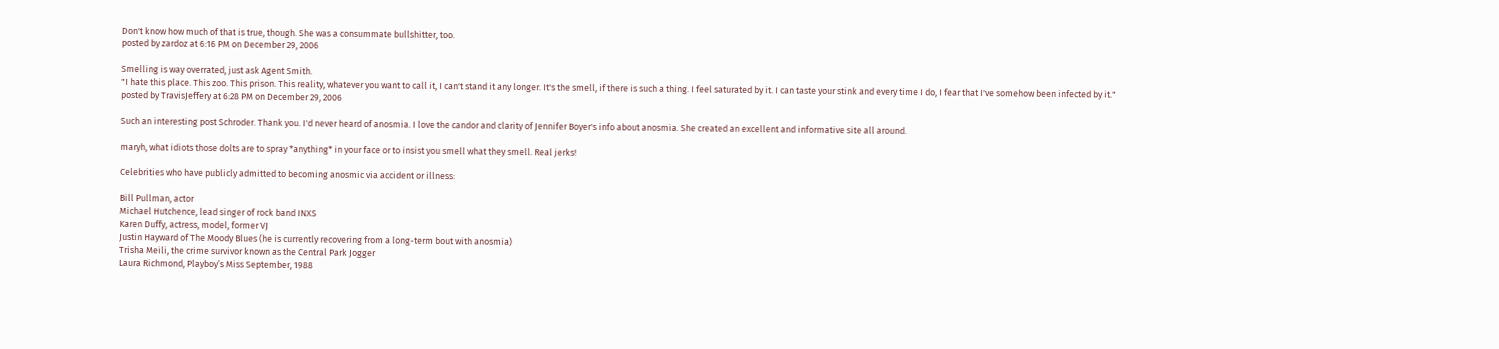Don't know how much of that is true, though. She was a consummate bullshitter, too.
posted by zardoz at 6:16 PM on December 29, 2006

Smelling is way overrated, just ask Agent Smith.
"I hate this place. This zoo. This prison. This reality, whatever you want to call it, I can't stand it any longer. It's the smell, if there is such a thing. I feel saturated by it. I can taste your stink and every time I do, I fear that I've somehow been infected by it."
posted by TravisJeffery at 6:28 PM on December 29, 2006

Such an interesting post Schroder. Thank you. I'd never heard of anosmia. I love the candor and clarity of Jennifer Boyer's info about anosmia. She created an excellent and informative site all around.

maryh, what idiots those dolts are to spray *anything* in your face or to insist you smell what they smell. Real jerks!

Celebrities who have publicly admitted to becoming anosmic via accident or illness:

Bill Pullman, actor
Michael Hutchence, lead singer of rock band INXS
Karen Duffy, actress, model, former VJ
Justin Hayward of The Moody Blues (he is currently recovering from a long-term bout with anosmia)
Trisha Meili, the crime survivor known as the Central Park Jogger
Laura Richmond, Playboy’s Miss September, 1988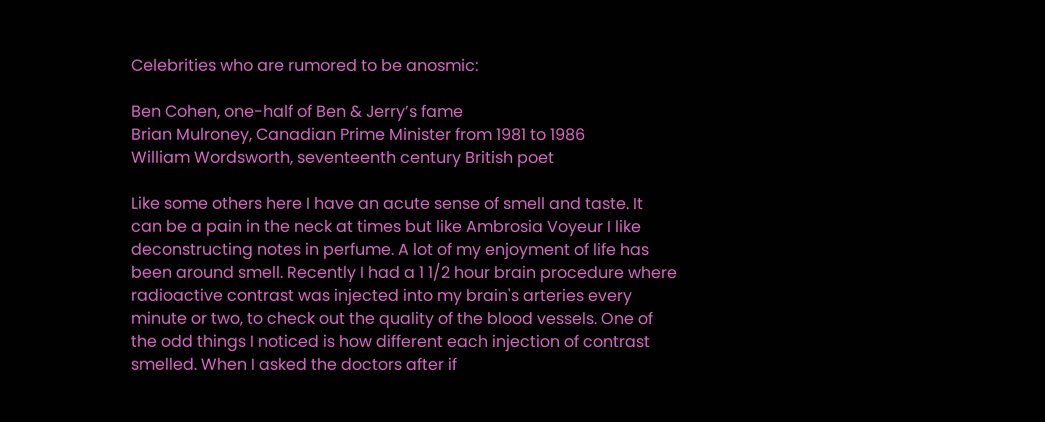Celebrities who are rumored to be anosmic:

Ben Cohen, one-half of Ben & Jerry’s fame
Brian Mulroney, Canadian Prime Minister from 1981 to 1986
William Wordsworth, seventeenth century British poet

Like some others here I have an acute sense of smell and taste. It can be a pain in the neck at times but like Ambrosia Voyeur I like deconstructing notes in perfume. A lot of my enjoyment of life has been around smell. Recently I had a 1 1/2 hour brain procedure where radioactive contrast was injected into my brain's arteries every minute or two, to check out the quality of the blood vessels. One of the odd things I noticed is how different each injection of contrast smelled. When I asked the doctors after if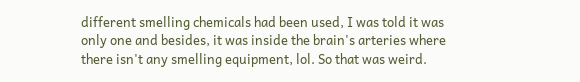different smelling chemicals had been used, I was told it was only one and besides, it was inside the brain's arteries where there isn't any smelling equipment, lol. So that was weird.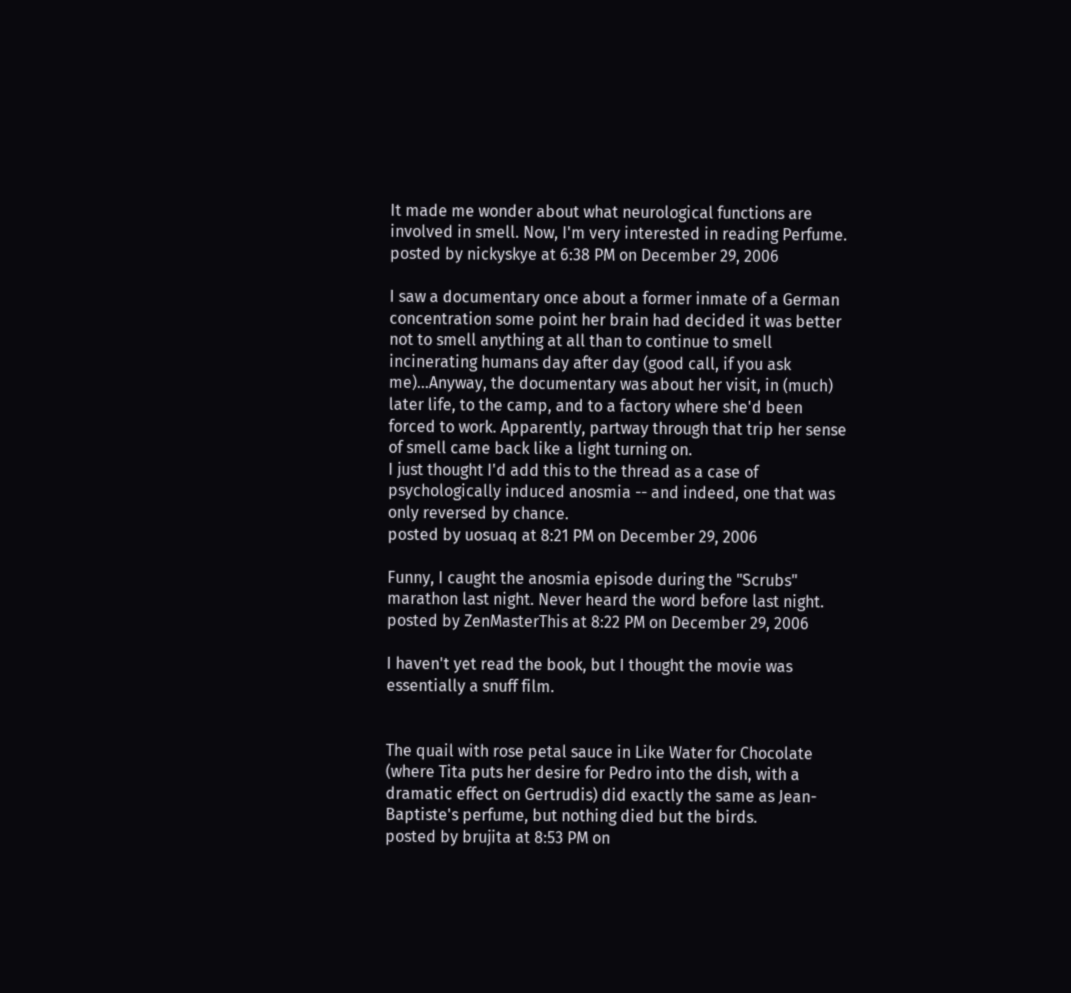It made me wonder about what neurological functions are involved in smell. Now, I'm very interested in reading Perfume.
posted by nickyskye at 6:38 PM on December 29, 2006

I saw a documentary once about a former inmate of a German concentration some point her brain had decided it was better not to smell anything at all than to continue to smell incinerating humans day after day (good call, if you ask me)...Anyway, the documentary was about her visit, in (much) later life, to the camp, and to a factory where she'd been forced to work. Apparently, partway through that trip her sense of smell came back like a light turning on.
I just thought I'd add this to the thread as a case of psychologically induced anosmia -- and indeed, one that was only reversed by chance.
posted by uosuaq at 8:21 PM on December 29, 2006

Funny, I caught the anosmia episode during the "Scrubs" marathon last night. Never heard the word before last night.
posted by ZenMasterThis at 8:22 PM on December 29, 2006

I haven't yet read the book, but I thought the movie was essentially a snuff film.


The quail with rose petal sauce in Like Water for Chocolate (where Tita puts her desire for Pedro into the dish, with a dramatic effect on Gertrudis) did exactly the same as Jean-Baptiste's perfume, but nothing died but the birds.
posted by brujita at 8:53 PM on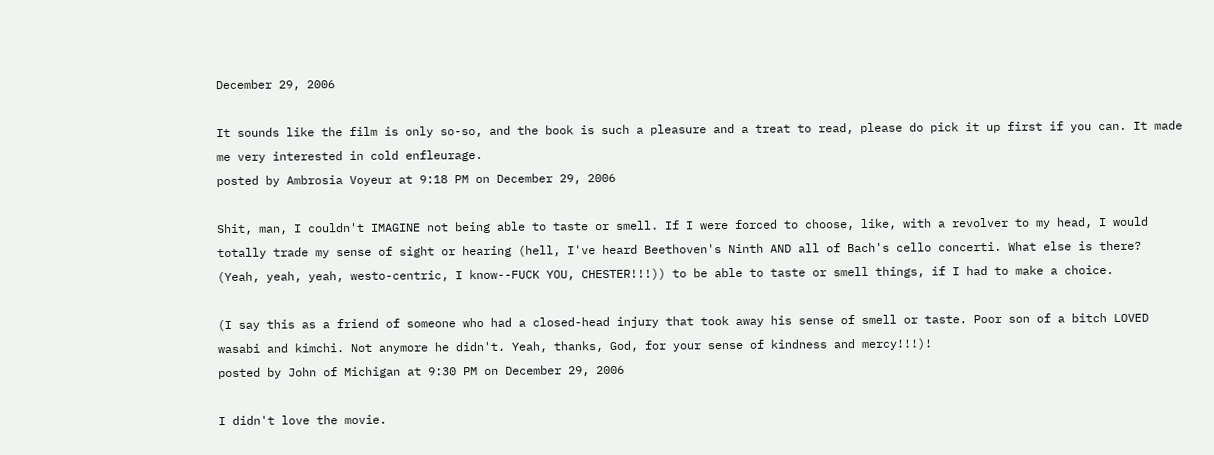December 29, 2006

It sounds like the film is only so-so, and the book is such a pleasure and a treat to read, please do pick it up first if you can. It made me very interested in cold enfleurage.
posted by Ambrosia Voyeur at 9:18 PM on December 29, 2006

Shit, man, I couldn't IMAGINE not being able to taste or smell. If I were forced to choose, like, with a revolver to my head, I would totally trade my sense of sight or hearing (hell, I've heard Beethoven's Ninth AND all of Bach's cello concerti. What else is there? (Yeah, yeah, yeah, westo-centric, I know--FUCK YOU, CHESTER!!!)) to be able to taste or smell things, if I had to make a choice.

(I say this as a friend of someone who had a closed-head injury that took away his sense of smell or taste. Poor son of a bitch LOVED wasabi and kimchi. Not anymore he didn't. Yeah, thanks, God, for your sense of kindness and mercy!!!)!
posted by John of Michigan at 9:30 PM on December 29, 2006

I didn't love the movie.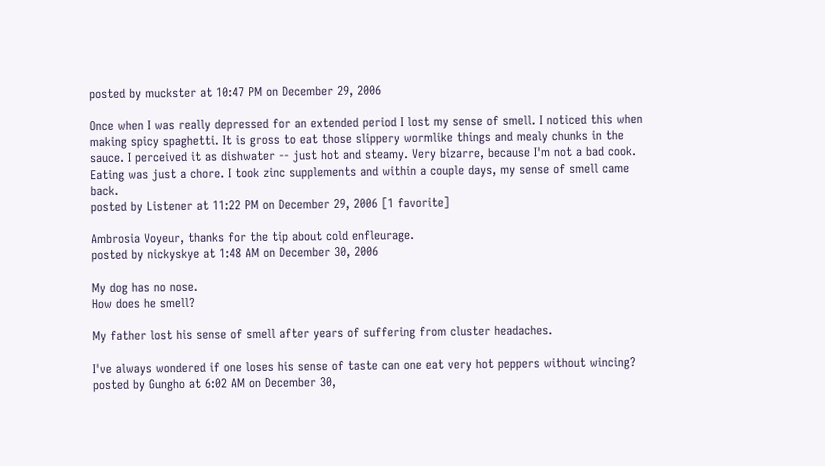posted by muckster at 10:47 PM on December 29, 2006

Once when I was really depressed for an extended period I lost my sense of smell. I noticed this when making spicy spaghetti. It is gross to eat those slippery wormlike things and mealy chunks in the sauce. I perceived it as dishwater -- just hot and steamy. Very bizarre, because I'm not a bad cook. Eating was just a chore. I took zinc supplements and within a couple days, my sense of smell came back.
posted by Listener at 11:22 PM on December 29, 2006 [1 favorite]

Ambrosia Voyeur, thanks for the tip about cold enfleurage.
posted by nickyskye at 1:48 AM on December 30, 2006

My dog has no nose.
How does he smell?

My father lost his sense of smell after years of suffering from cluster headaches.

I've always wondered if one loses his sense of taste can one eat very hot peppers without wincing?
posted by Gungho at 6:02 AM on December 30,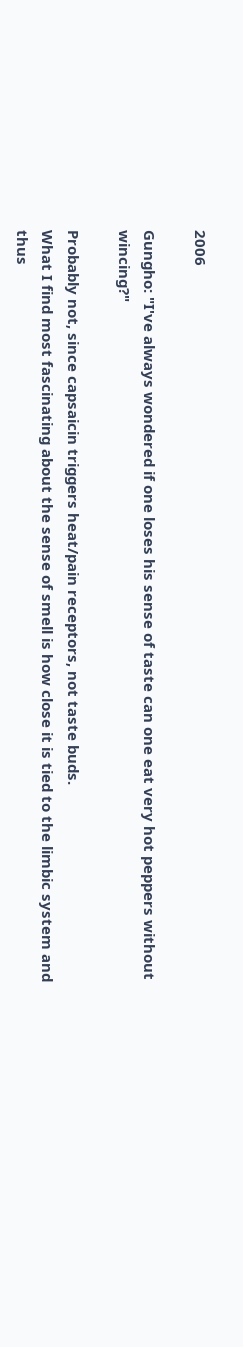2006

Gungho: "I've always wondered if one loses his sense of taste can one eat very hot peppers without wincing?"

Probably not, since capsaicin triggers heat/pain receptors, not taste buds.
What I find most fascinating about the sense of smell is how close it is tied to the limbic system and thus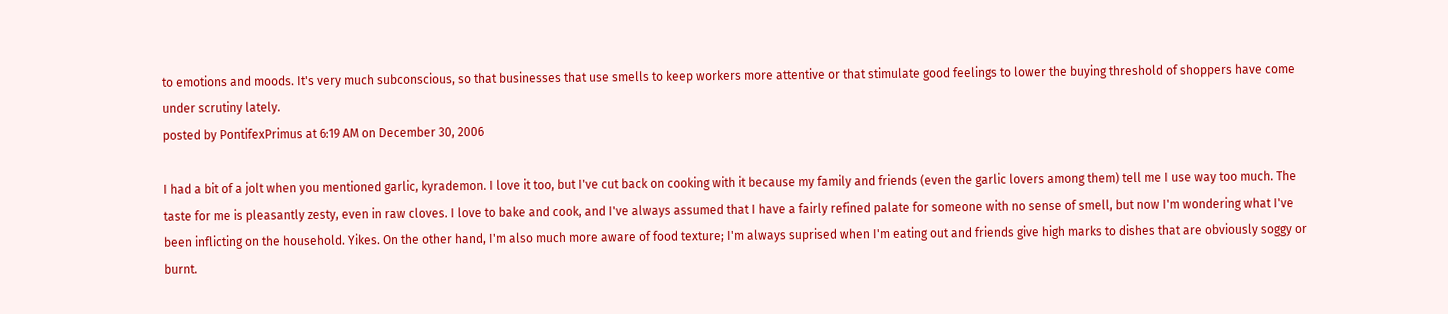to emotions and moods. It's very much subconscious, so that businesses that use smells to keep workers more attentive or that stimulate good feelings to lower the buying threshold of shoppers have come under scrutiny lately.
posted by PontifexPrimus at 6:19 AM on December 30, 2006

I had a bit of a jolt when you mentioned garlic, kyrademon. I love it too, but I've cut back on cooking with it because my family and friends (even the garlic lovers among them) tell me I use way too much. The taste for me is pleasantly zesty, even in raw cloves. I love to bake and cook, and I've always assumed that I have a fairly refined palate for someone with no sense of smell, but now I'm wondering what I've been inflicting on the household. Yikes. On the other hand, I'm also much more aware of food texture; I'm always suprised when I'm eating out and friends give high marks to dishes that are obviously soggy or burnt.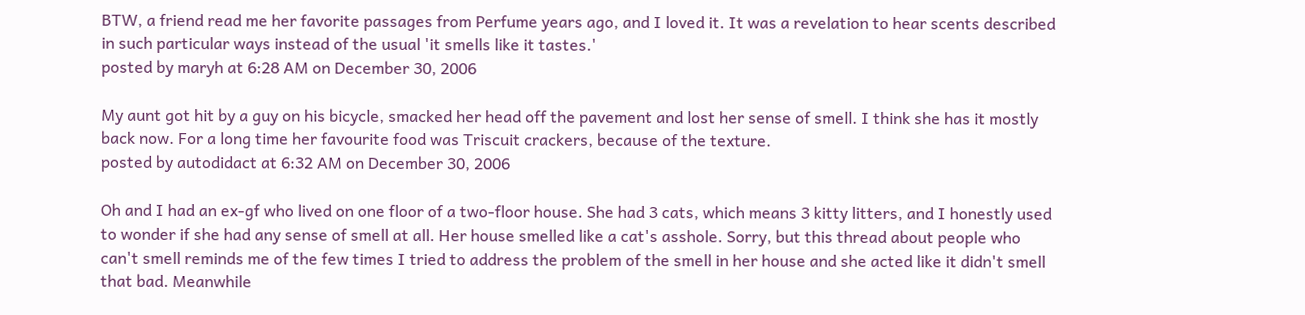BTW, a friend read me her favorite passages from Perfume years ago, and I loved it. It was a revelation to hear scents described in such particular ways instead of the usual 'it smells like it tastes.'
posted by maryh at 6:28 AM on December 30, 2006

My aunt got hit by a guy on his bicycle, smacked her head off the pavement and lost her sense of smell. I think she has it mostly back now. For a long time her favourite food was Triscuit crackers, because of the texture.
posted by autodidact at 6:32 AM on December 30, 2006

Oh and I had an ex-gf who lived on one floor of a two-floor house. She had 3 cats, which means 3 kitty litters, and I honestly used to wonder if she had any sense of smell at all. Her house smelled like a cat's asshole. Sorry, but this thread about people who can't smell reminds me of the few times I tried to address the problem of the smell in her house and she acted like it didn't smell that bad. Meanwhile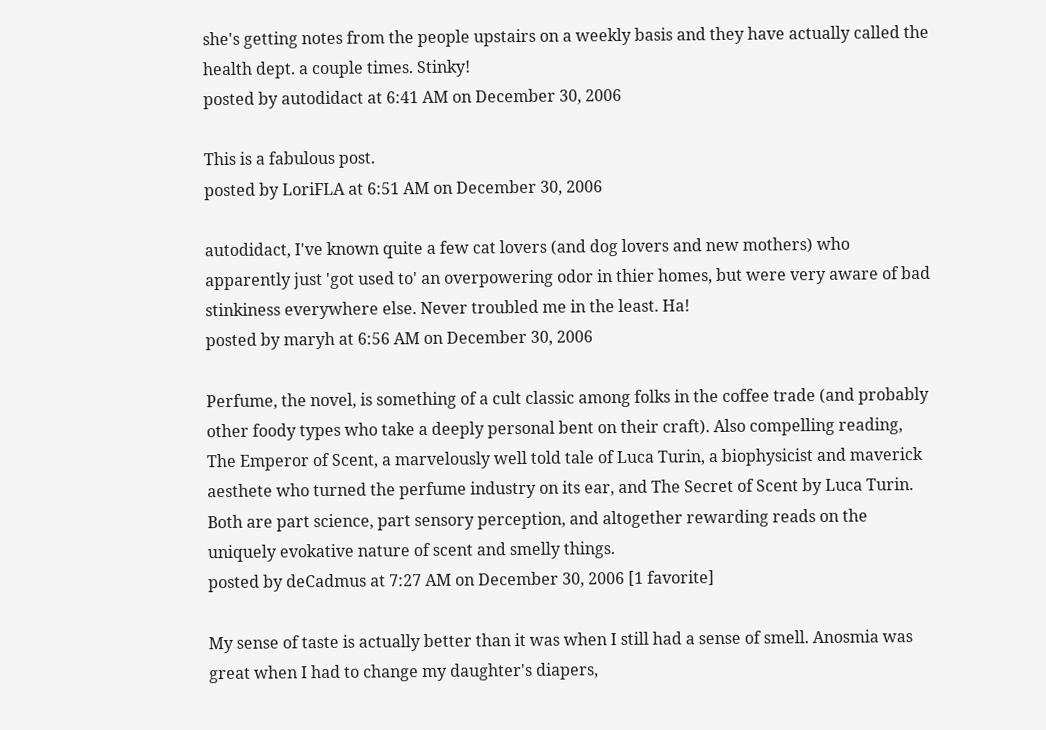she's getting notes from the people upstairs on a weekly basis and they have actually called the health dept. a couple times. Stinky!
posted by autodidact at 6:41 AM on December 30, 2006

This is a fabulous post.
posted by LoriFLA at 6:51 AM on December 30, 2006

autodidact, I've known quite a few cat lovers (and dog lovers and new mothers) who apparently just 'got used to' an overpowering odor in thier homes, but were very aware of bad stinkiness everywhere else. Never troubled me in the least. Ha!
posted by maryh at 6:56 AM on December 30, 2006

Perfume, the novel, is something of a cult classic among folks in the coffee trade (and probably other foody types who take a deeply personal bent on their craft). Also compelling reading, The Emperor of Scent, a marvelously well told tale of Luca Turin, a biophysicist and maverick aesthete who turned the perfume industry on its ear, and The Secret of Scent by Luca Turin. Both are part science, part sensory perception, and altogether rewarding reads on the uniquely evokative nature of scent and smelly things.
posted by deCadmus at 7:27 AM on December 30, 2006 [1 favorite]

My sense of taste is actually better than it was when I still had a sense of smell. Anosmia was great when I had to change my daughter's diapers,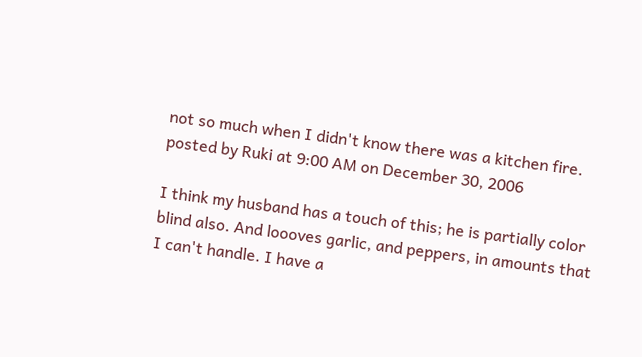not so much when I didn't know there was a kitchen fire.
posted by Ruki at 9:00 AM on December 30, 2006

I think my husband has a touch of this; he is partially color blind also. And loooves garlic, and peppers, in amounts that I can't handle. I have a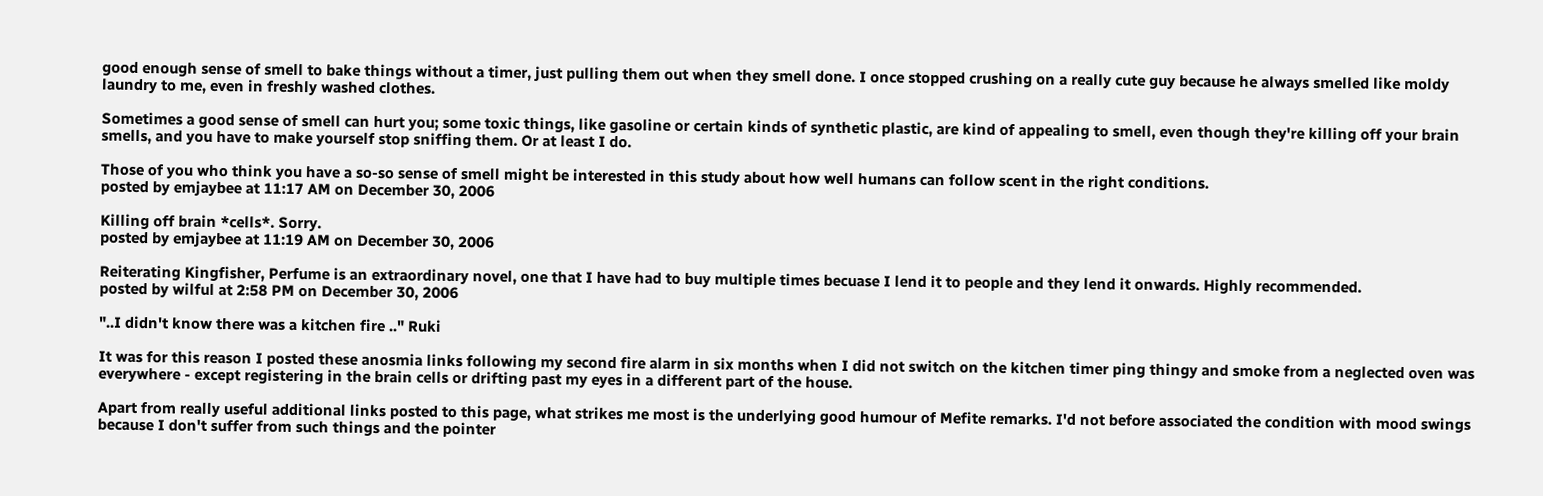good enough sense of smell to bake things without a timer, just pulling them out when they smell done. I once stopped crushing on a really cute guy because he always smelled like moldy laundry to me, even in freshly washed clothes.

Sometimes a good sense of smell can hurt you; some toxic things, like gasoline or certain kinds of synthetic plastic, are kind of appealing to smell, even though they're killing off your brain smells, and you have to make yourself stop sniffing them. Or at least I do.

Those of you who think you have a so-so sense of smell might be interested in this study about how well humans can follow scent in the right conditions.
posted by emjaybee at 11:17 AM on December 30, 2006

Killing off brain *cells*. Sorry.
posted by emjaybee at 11:19 AM on December 30, 2006

Reiterating Kingfisher, Perfume is an extraordinary novel, one that I have had to buy multiple times becuase I lend it to people and they lend it onwards. Highly recommended.
posted by wilful at 2:58 PM on December 30, 2006

"..I didn't know there was a kitchen fire .." Ruki

It was for this reason I posted these anosmia links following my second fire alarm in six months when I did not switch on the kitchen timer ping thingy and smoke from a neglected oven was everywhere - except registering in the brain cells or drifting past my eyes in a different part of the house.

Apart from really useful additional links posted to this page, what strikes me most is the underlying good humour of Mefite remarks. I'd not before associated the condition with mood swings because I don't suffer from such things and the pointer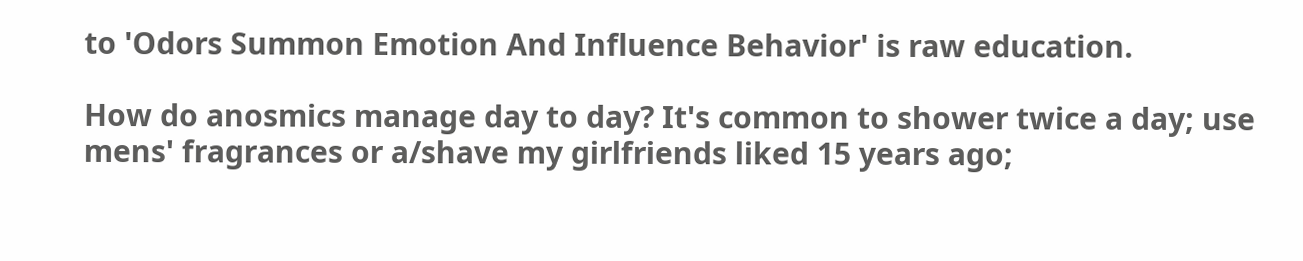to 'Odors Summon Emotion And Influence Behavior' is raw education.

How do anosmics manage day to day? It's common to shower twice a day; use mens' fragrances or a/shave my girlfriends liked 15 years ago;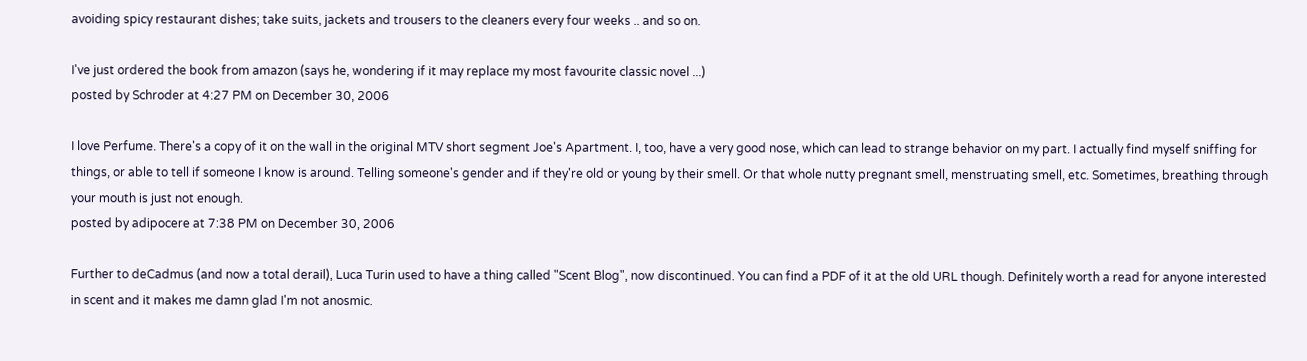avoiding spicy restaurant dishes; take suits, jackets and trousers to the cleaners every four weeks .. and so on.

I've just ordered the book from amazon (says he, wondering if it may replace my most favourite classic novel ...)
posted by Schroder at 4:27 PM on December 30, 2006

I love Perfume. There's a copy of it on the wall in the original MTV short segment Joe's Apartment. I, too, have a very good nose, which can lead to strange behavior on my part. I actually find myself sniffing for things, or able to tell if someone I know is around. Telling someone's gender and if they're old or young by their smell. Or that whole nutty pregnant smell, menstruating smell, etc. Sometimes, breathing through your mouth is just not enough.
posted by adipocere at 7:38 PM on December 30, 2006

Further to deCadmus (and now a total derail), Luca Turin used to have a thing called "Scent Blog", now discontinued. You can find a PDF of it at the old URL though. Definitely worth a read for anyone interested in scent and it makes me damn glad I'm not anosmic.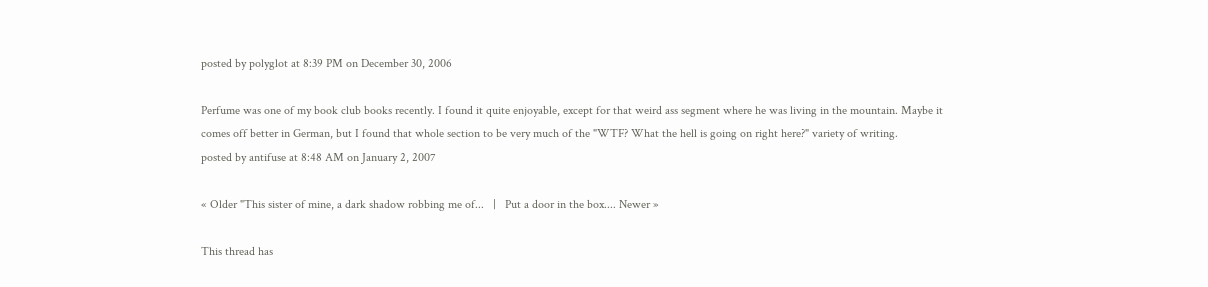posted by polyglot at 8:39 PM on December 30, 2006

Perfume was one of my book club books recently. I found it quite enjoyable, except for that weird ass segment where he was living in the mountain. Maybe it comes off better in German, but I found that whole section to be very much of the "WTF? What the hell is going on right here?" variety of writing.
posted by antifuse at 8:48 AM on January 2, 2007

« Older "This sister of mine, a dark shadow robbing me of...   |   Put a door in the box.... Newer »

This thread has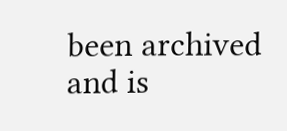been archived and is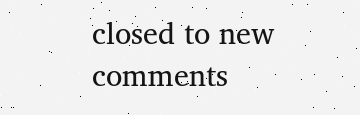closed to new comments